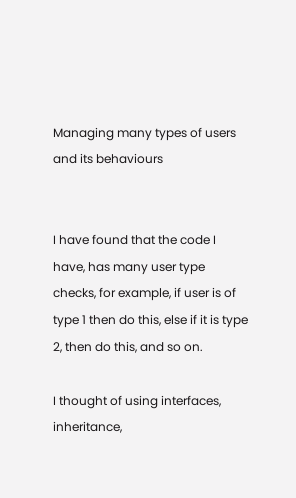Managing many types of users and its behaviours


I have found that the code I have, has many user type checks, for example, if user is of type 1 then do this, else if it is type 2, then do this, and so on.

I thought of using interfaces, inheritance,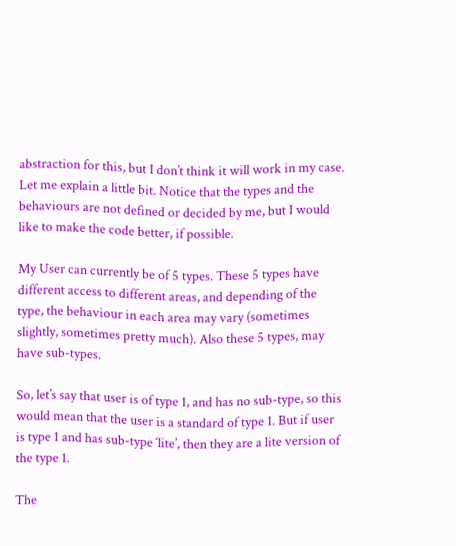abstraction for this, but I don’t think it will work in my case. Let me explain a little bit. Notice that the types and the behaviours are not defined or decided by me, but I would like to make the code better, if possible.

My User can currently be of 5 types. These 5 types have different access to different areas, and depending of the type, the behaviour in each area may vary (sometimes slightly, sometimes pretty much). Also these 5 types, may have sub-types.

So, let’s say that user is of type 1, and has no sub-type, so this would mean that the user is a standard of type 1. But if user is type 1 and has sub-type ‘lite’, then they are a lite version of the type 1.

The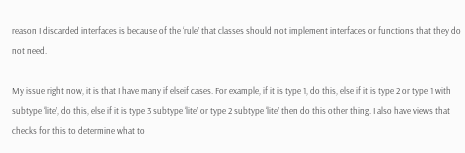reason I discarded interfaces is because of the ‘rule’ that classes should not implement interfaces or functions that they do not need.

My issue right now, it is that I have many if elseif cases. For example, if it is type 1, do this, else if it is type 2 or type 1 with subtype ‘lite’, do this, else if it is type 3 subtype ‘lite’ or type 2 subtype ‘lite’ then do this other thing. I also have views that checks for this to determine what to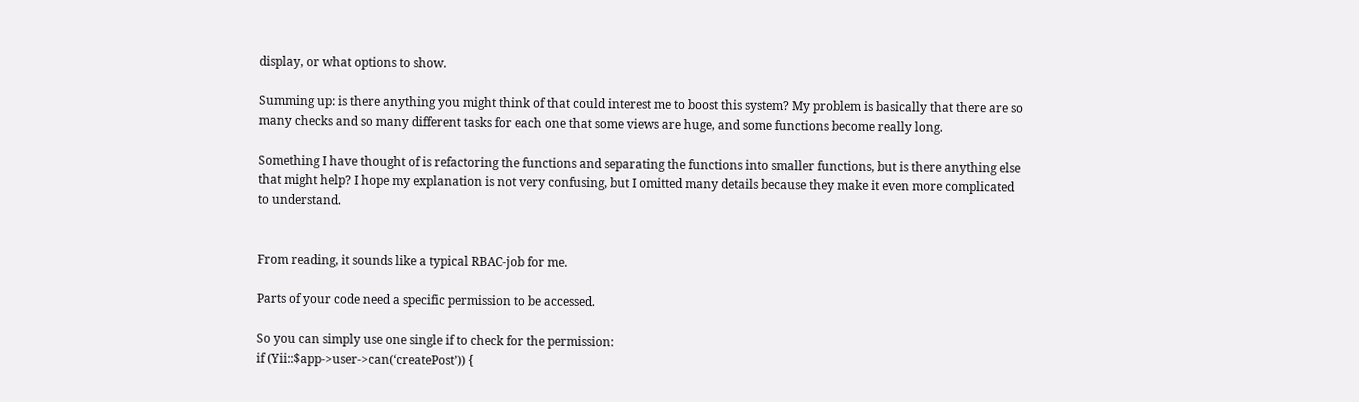display, or what options to show.

Summing up: is there anything you might think of that could interest me to boost this system? My problem is basically that there are so many checks and so many different tasks for each one that some views are huge, and some functions become really long.

Something I have thought of is refactoring the functions and separating the functions into smaller functions, but is there anything else that might help? I hope my explanation is not very confusing, but I omitted many details because they make it even more complicated to understand.


From reading, it sounds like a typical RBAC-job for me.

Parts of your code need a specific permission to be accessed.

So you can simply use one single if to check for the permission:
if (Yii::$app->user->can(‘createPost’)) {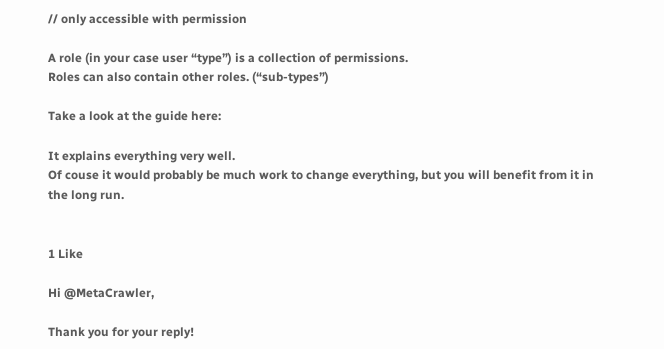// only accessible with permission

A role (in your case user “type”) is a collection of permissions.
Roles can also contain other roles. (“sub-types”)

Take a look at the guide here:

It explains everything very well.
Of couse it would probably be much work to change everything, but you will benefit from it in the long run.


1 Like

Hi @MetaCrawler,

Thank you for your reply!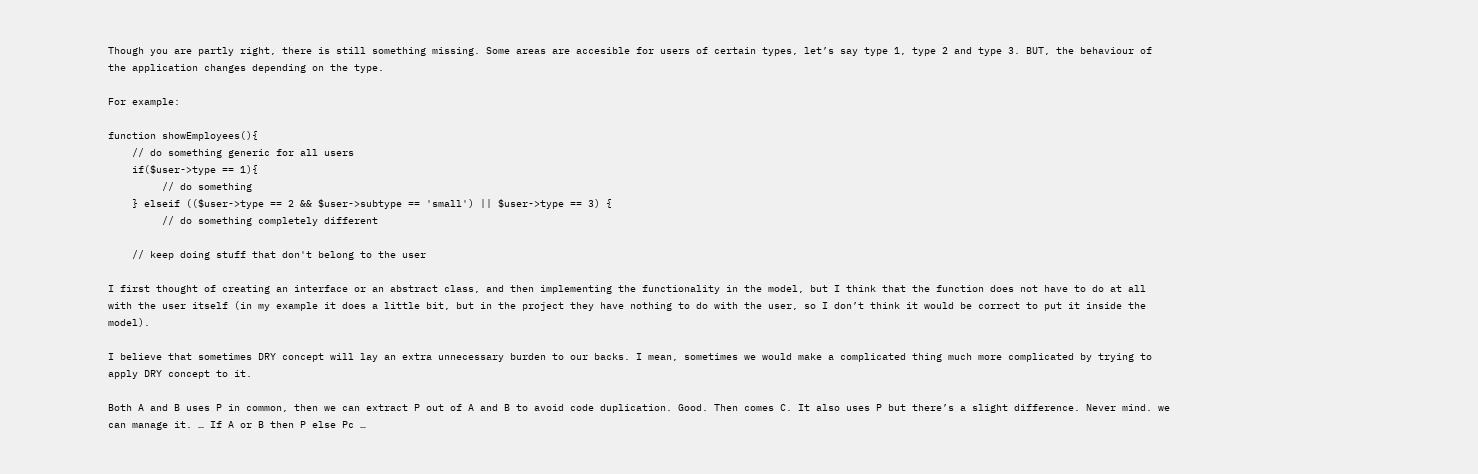Though you are partly right, there is still something missing. Some areas are accesible for users of certain types, let’s say type 1, type 2 and type 3. BUT, the behaviour of the application changes depending on the type.

For example:

function showEmployees(){
    // do something generic for all users
    if($user->type == 1){
         // do something
    } elseif (($user->type == 2 && $user->subtype == 'small') || $user->type == 3) {
         // do something completely different

    // keep doing stuff that don't belong to the user

I first thought of creating an interface or an abstract class, and then implementing the functionality in the model, but I think that the function does not have to do at all with the user itself (in my example it does a little bit, but in the project they have nothing to do with the user, so I don’t think it would be correct to put it inside the model).

I believe that sometimes DRY concept will lay an extra unnecessary burden to our backs. I mean, sometimes we would make a complicated thing much more complicated by trying to apply DRY concept to it.

Both A and B uses P in common, then we can extract P out of A and B to avoid code duplication. Good. Then comes C. It also uses P but there’s a slight difference. Never mind. we can manage it. … If A or B then P else Pc …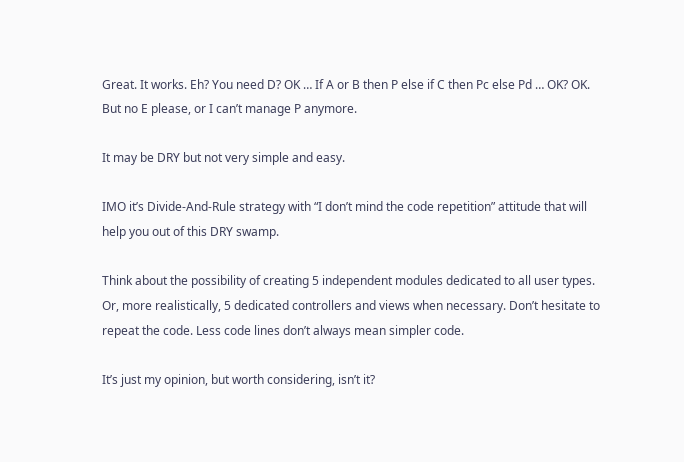Great. It works. Eh? You need D? OK … If A or B then P else if C then Pc else Pd … OK? OK. But no E please, or I can’t manage P anymore.

It may be DRY but not very simple and easy.

IMO it’s Divide-And-Rule strategy with “I don’t mind the code repetition” attitude that will help you out of this DRY swamp.

Think about the possibility of creating 5 independent modules dedicated to all user types. Or, more realistically, 5 dedicated controllers and views when necessary. Don’t hesitate to repeat the code. Less code lines don’t always mean simpler code.

It’s just my opinion, but worth considering, isn’t it?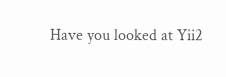Have you looked at Yii2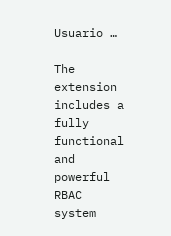Usuario …

The extension includes a fully functional and powerful RBAC system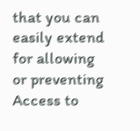that you can easily extend for allowing or preventing Access to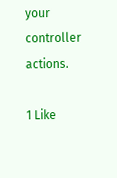your controller actions.

1 Like